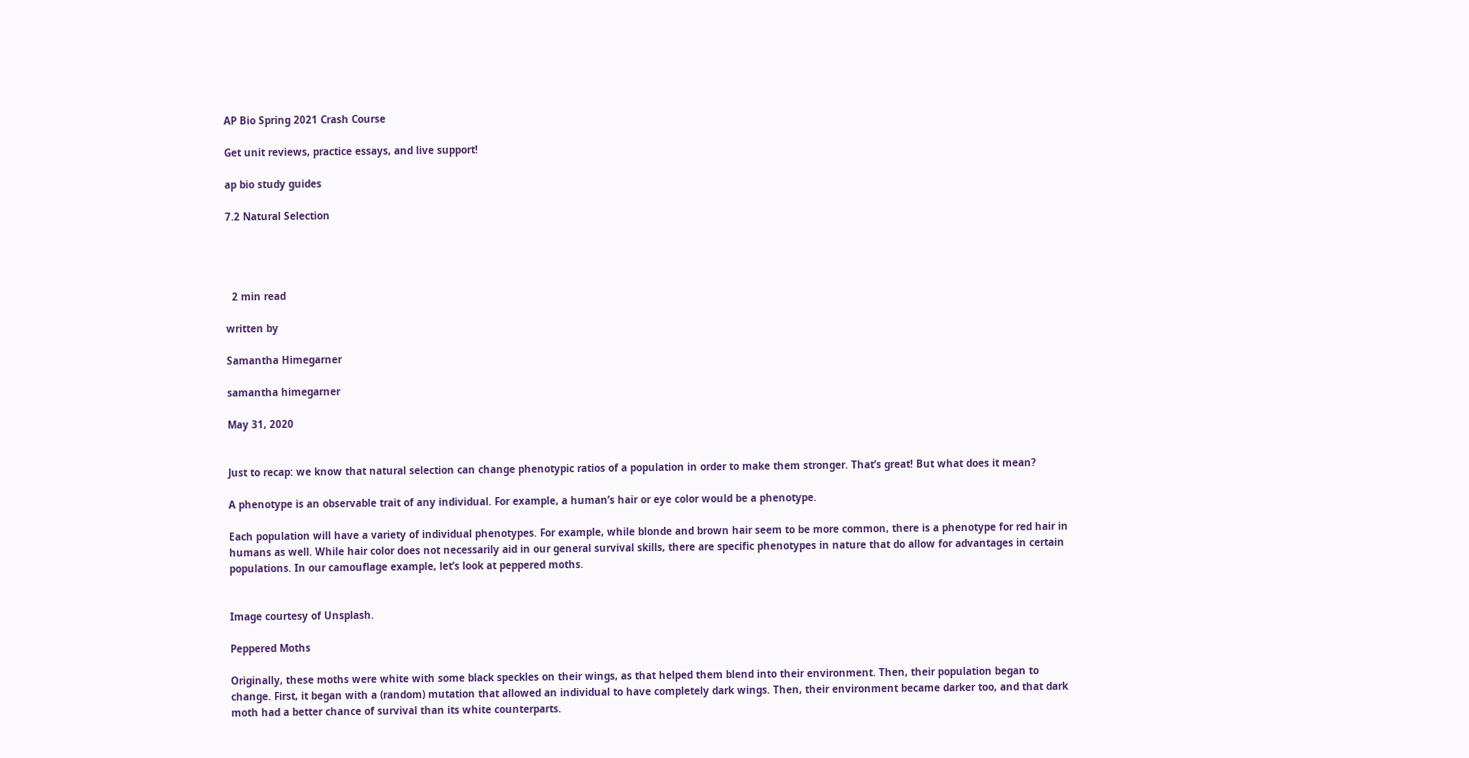AP Bio Spring 2021 Crash Course

Get unit reviews, practice essays, and live support!

ap bio study guides

7.2 Natural Selection




  2 min read

written by

Samantha Himegarner

samantha himegarner

May 31, 2020


Just to recap: we know that natural selection can change phenotypic ratios of a population in order to make them stronger. That’s great! But what does it mean?

A phenotype is an observable trait of any individual. For example, a human’s hair or eye color would be a phenotype.

Each population will have a variety of individual phenotypes. For example, while blonde and brown hair seem to be more common, there is a phenotype for red hair in humans as well. While hair color does not necessarily aid in our general survival skills, there are specific phenotypes in nature that do allow for advantages in certain populations. In our camouflage example, let’s look at peppered moths.


Image courtesy of Unsplash.

Peppered Moths

Originally, these moths were white with some black speckles on their wings, as that helped them blend into their environment. Then, their population began to change. First, it began with a (random) mutation that allowed an individual to have completely dark wings. Then, their environment became darker too, and that dark moth had a better chance of survival than its white counterparts.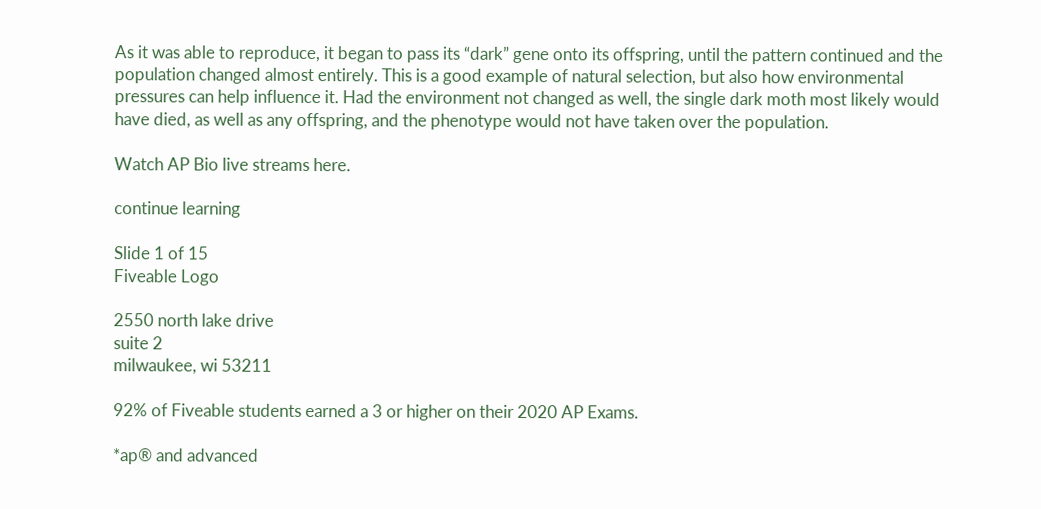As it was able to reproduce, it began to pass its “dark” gene onto its offspring, until the pattern continued and the population changed almost entirely. This is a good example of natural selection, but also how environmental pressures can help influence it. Had the environment not changed as well, the single dark moth most likely would have died, as well as any offspring, and the phenotype would not have taken over the population.

Watch AP Bio live streams here.

continue learning

Slide 1 of 15
Fiveable Logo

2550 north lake drive
suite 2
milwaukee, wi 53211

92% of Fiveable students earned a 3 or higher on their 2020 AP Exams.

*ap® and advanced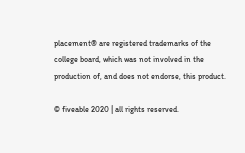placement® are registered trademarks of the college board, which was not involved in the production of, and does not endorse, this product.

© fiveable 2020 | all rights reserved.